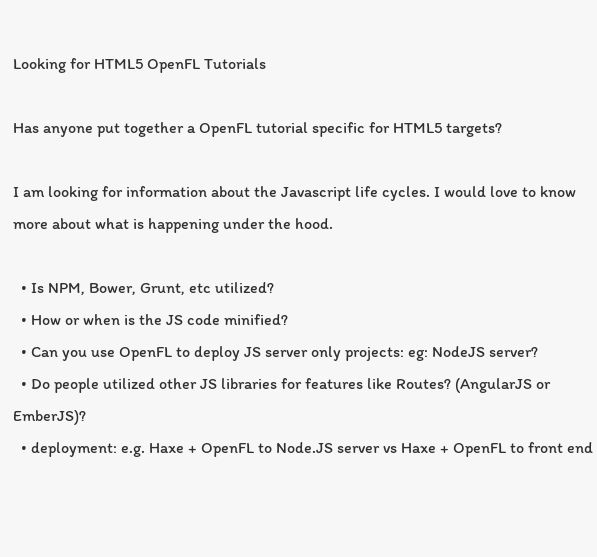Looking for HTML5 OpenFL Tutorials

Has anyone put together a OpenFL tutorial specific for HTML5 targets?

I am looking for information about the Javascript life cycles. I would love to know more about what is happening under the hood.

  • Is NPM, Bower, Grunt, etc utilized?
  • How or when is the JS code minified?
  • Can you use OpenFL to deploy JS server only projects: eg: NodeJS server?
  • Do people utilized other JS libraries for features like Routes? (AngularJS or EmberJS)?
  • deployment: e.g. Haxe + OpenFL to Node.JS server vs Haxe + OpenFL to front end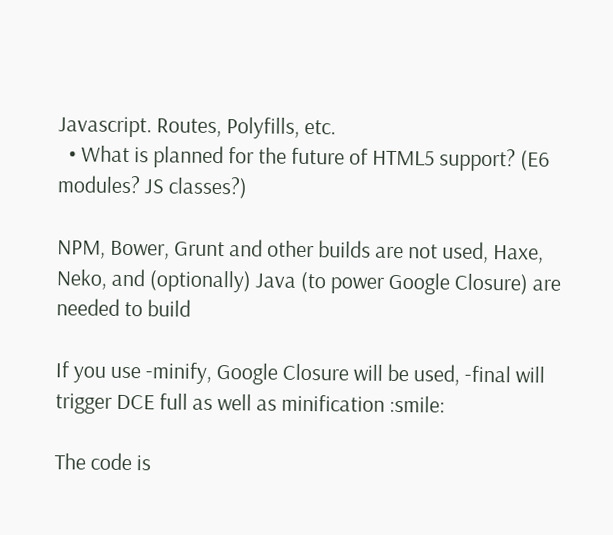Javascript. Routes, Polyfills, etc.
  • What is planned for the future of HTML5 support? (E6 modules? JS classes?)

NPM, Bower, Grunt and other builds are not used, Haxe, Neko, and (optionally) Java (to power Google Closure) are needed to build

If you use -minify, Google Closure will be used, -final will trigger DCE full as well as minification :smile:

The code is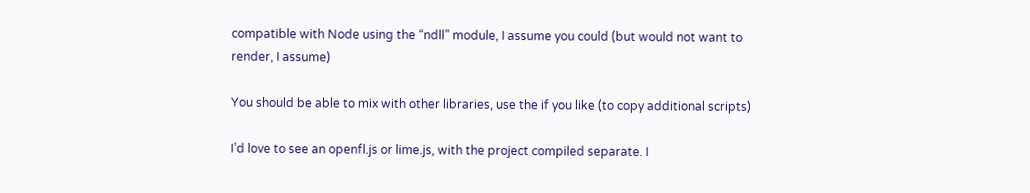compatible with Node using the “ndll” module, I assume you could (but would not want to render, I assume)

You should be able to mix with other libraries, use the if you like (to copy additional scripts)

I’d love to see an openfl.js or lime.js, with the project compiled separate. I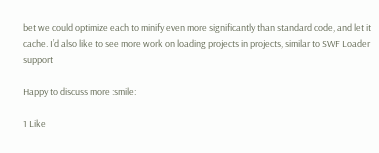bet we could optimize each to minify even more significantly than standard code, and let it cache. I’d also like to see more work on loading projects in projects, similar to SWF Loader support

Happy to discuss more :smile:

1 Like